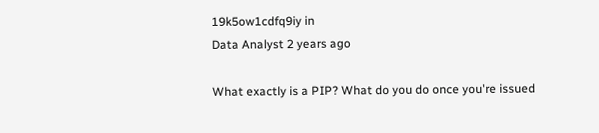19k5ow1cdfq9iy in
Data Analyst 2 years ago

What exactly is a PIP? What do you do once you're issued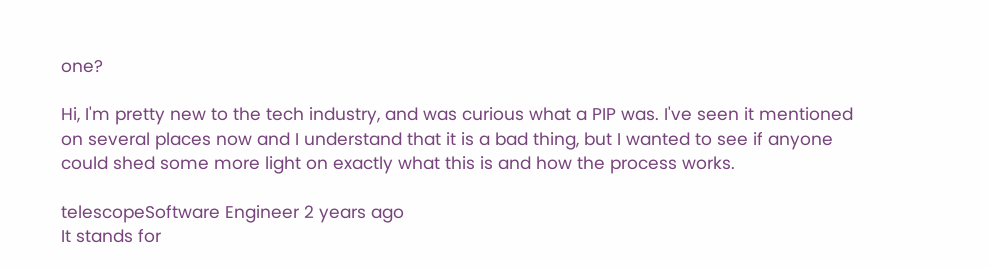one?

Hi, I'm pretty new to the tech industry, and was curious what a PIP was. I've seen it mentioned on several places now and I understand that it is a bad thing, but I wanted to see if anyone could shed some more light on exactly what this is and how the process works.

telescopeSoftware Engineer 2 years ago
It stands for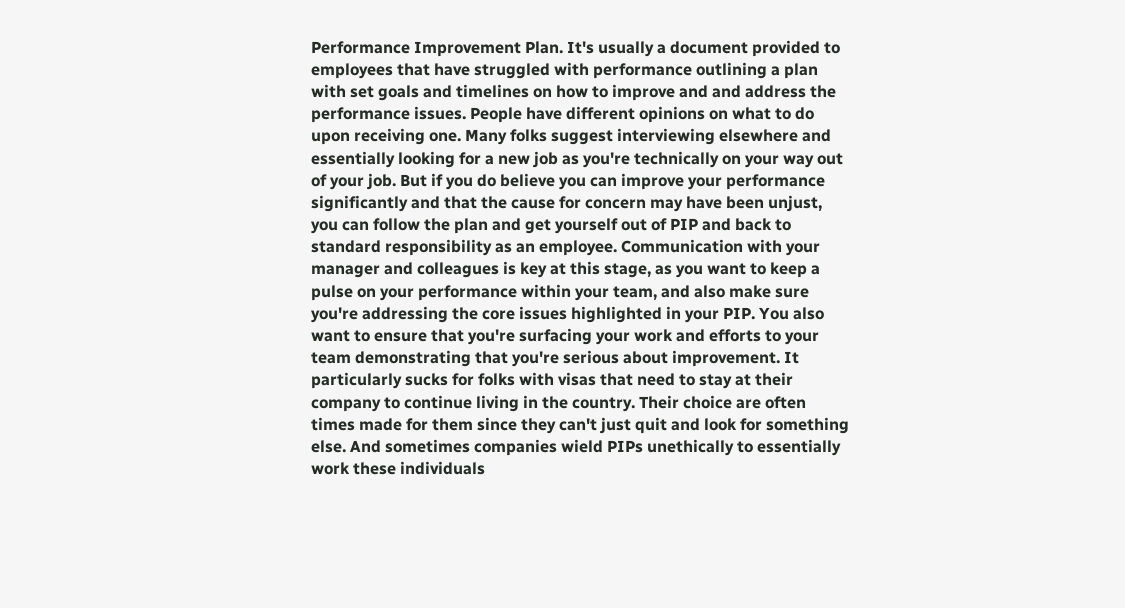Performance Improvement Plan. It's usually a document provided to employees that have struggled with performance outlining a plan with set goals and timelines on how to improve and and address the performance issues. People have different opinions on what to do upon receiving one. Many folks suggest interviewing elsewhere and essentially looking for a new job as you're technically on your way out of your job. But if you do believe you can improve your performance significantly and that the cause for concern may have been unjust, you can follow the plan and get yourself out of PIP and back to standard responsibility as an employee. Communication with your manager and colleagues is key at this stage, as you want to keep a pulse on your performance within your team, and also make sure you're addressing the core issues highlighted in your PIP. You also want to ensure that you're surfacing your work and efforts to your team demonstrating that you're serious about improvement. It particularly sucks for folks with visas that need to stay at their company to continue living in the country. Their choice are often times made for them since they can't just quit and look for something else. And sometimes companies wield PIPs unethically to essentially work these individuals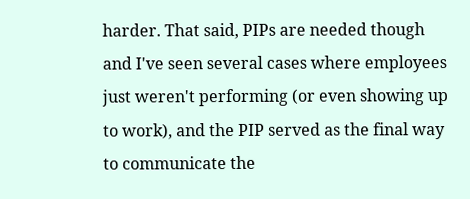harder. That said, PIPs are needed though and I've seen several cases where employees just weren't performing (or even showing up to work), and the PIP served as the final way to communicate the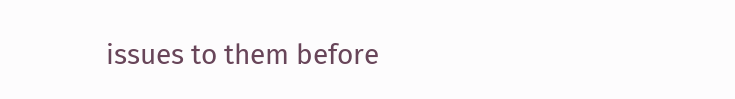issues to them before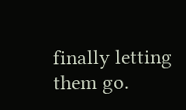finally letting them go.